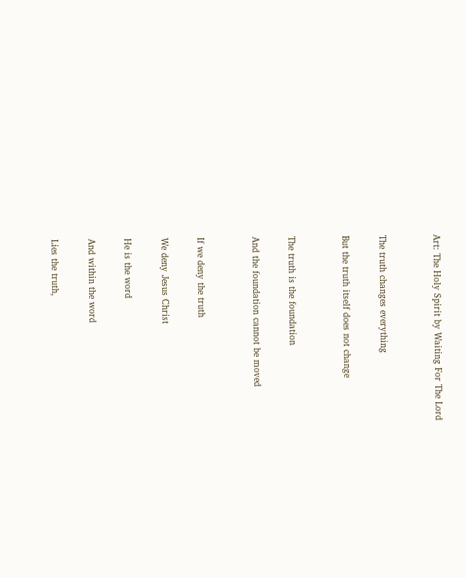Art: The Holy Spirit by Waiting For The Lord


The truth changes everything

But the truth itself does not change


The truth is the foundation

And the foundation cannot be moved


If we deny the truth

We deny Jesus Christ

He is the word

And within the word

Lies the truth,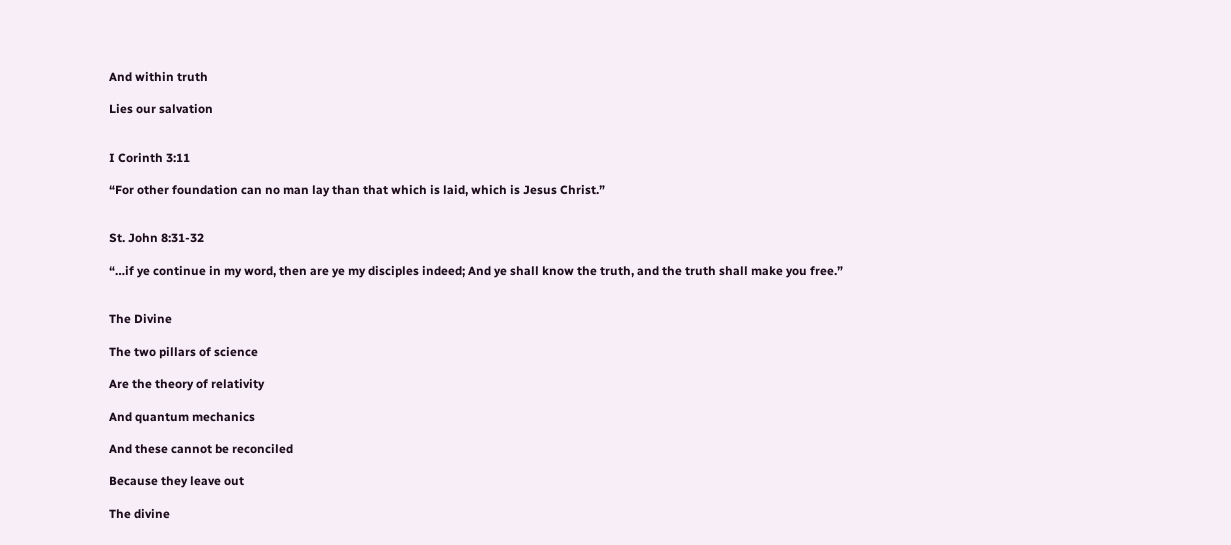And within truth

Lies our salvation


I Corinth 3:11

“For other foundation can no man lay than that which is laid, which is Jesus Christ.”


St. John 8:31-32

“…if ye continue in my word, then are ye my disciples indeed; And ye shall know the truth, and the truth shall make you free.”


The Divine

The two pillars of science

Are the theory of relativity

And quantum mechanics

And these cannot be reconciled

Because they leave out

The divine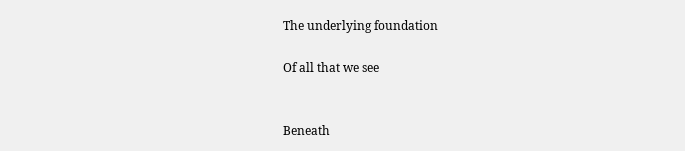The underlying foundation

Of all that we see


Beneath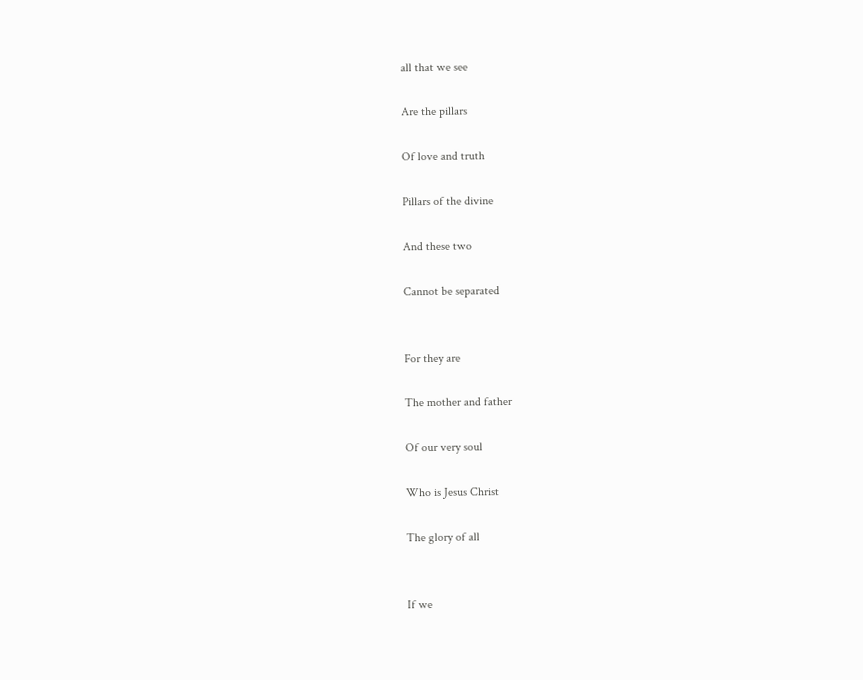all that we see

Are the pillars

Of love and truth

Pillars of the divine

And these two

Cannot be separated


For they are

The mother and father

Of our very soul

Who is Jesus Christ

The glory of all


If we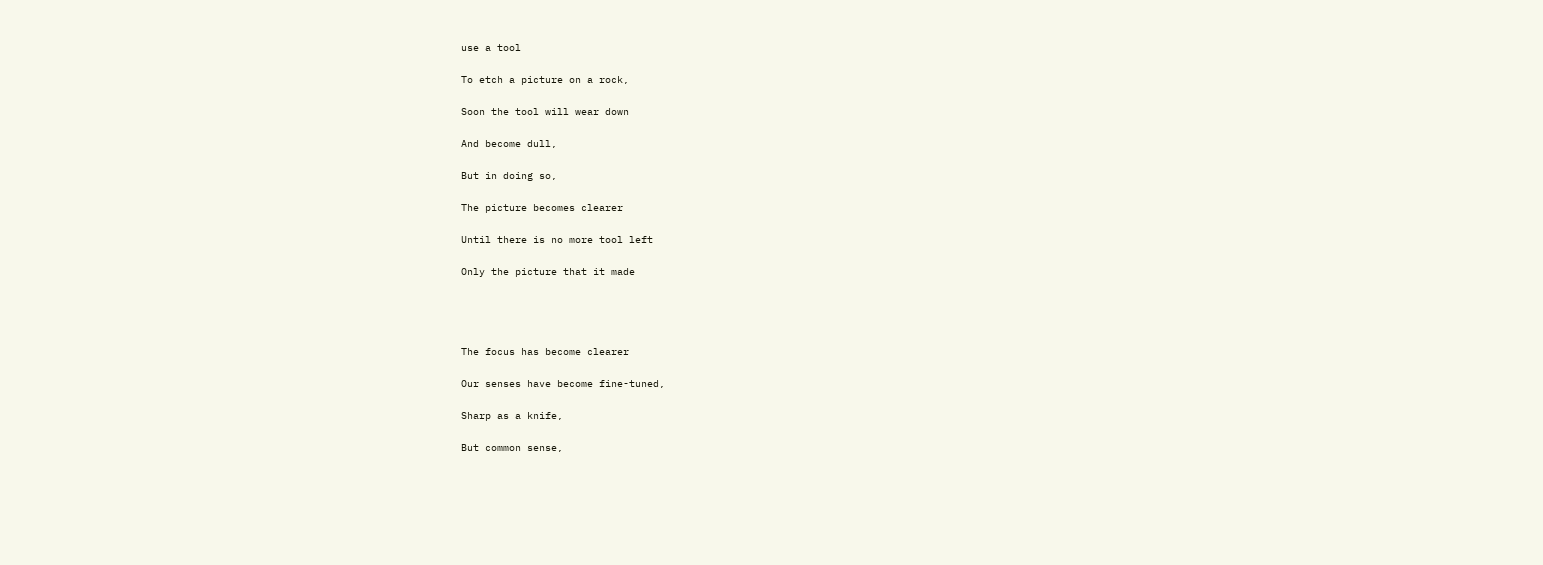use a tool

To etch a picture on a rock,

Soon the tool will wear down

And become dull,

But in doing so,

The picture becomes clearer

Until there is no more tool left

Only the picture that it made




The focus has become clearer

Our senses have become fine-tuned,

Sharp as a knife,

But common sense,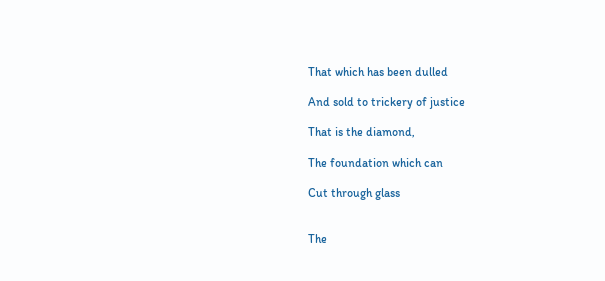That which has been dulled

And sold to trickery of justice

That is the diamond,

The foundation which can

Cut through glass


The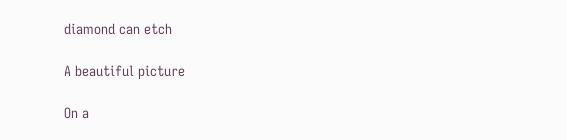diamond can etch

A beautiful picture

On a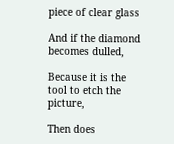piece of clear glass

And if the diamond becomes dulled,

Because it is the tool to etch the picture,

Then does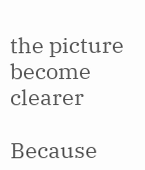the picture become clearer

Because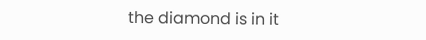the diamond is in it